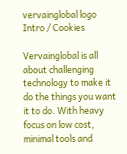vervainglobal logo
Intro / Cookies

Vervainglobal is all about challenging technology to make it do the things you want it to do. With heavy focus on low cost, minimal tools and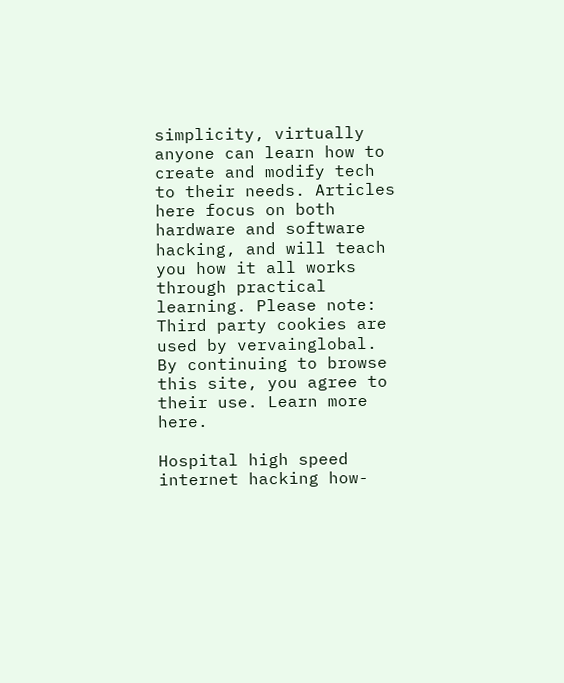simplicity, virtually anyone can learn how to create and modify tech to their needs. Articles here focus on both hardware and software hacking, and will teach you how it all works through practical learning. Please note: Third party cookies are used by vervainglobal. By continuing to browse this site, you agree to their use. Learn more here.

Hospital high speed internet hacking how-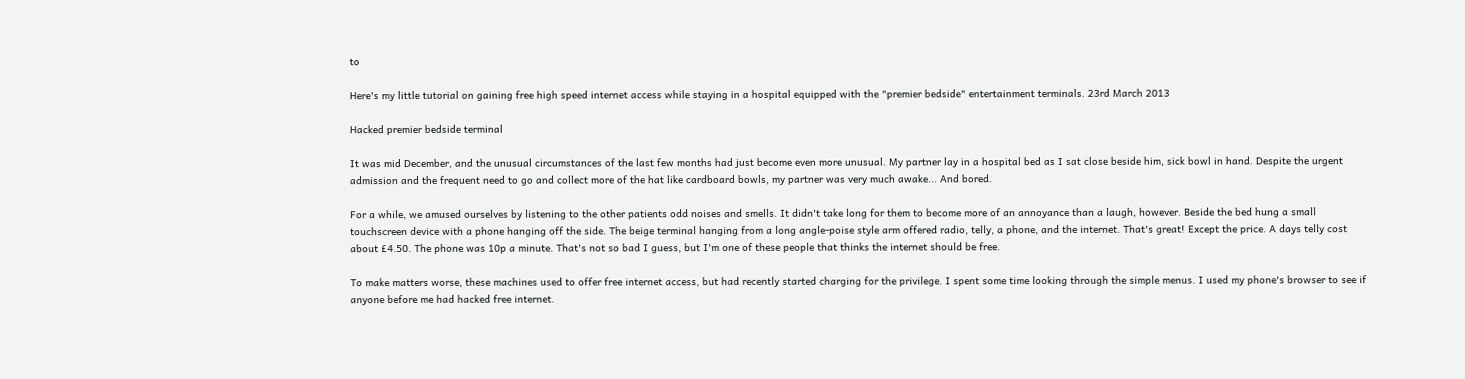to

Here's my little tutorial on gaining free high speed internet access while staying in a hospital equipped with the "premier bedside" entertainment terminals. 23rd March 2013

Hacked premier bedside terminal

It was mid December, and the unusual circumstances of the last few months had just become even more unusual. My partner lay in a hospital bed as I sat close beside him, sick bowl in hand. Despite the urgent admission and the frequent need to go and collect more of the hat like cardboard bowls, my partner was very much awake... And bored.

For a while, we amused ourselves by listening to the other patients odd noises and smells. It didn't take long for them to become more of an annoyance than a laugh, however. Beside the bed hung a small touchscreen device with a phone hanging off the side. The beige terminal hanging from a long angle-poise style arm offered radio, telly, a phone, and the internet. That's great! Except the price. A days telly cost about £4.50. The phone was 10p a minute. That's not so bad I guess, but I'm one of these people that thinks the internet should be free.

To make matters worse, these machines used to offer free internet access, but had recently started charging for the privilege. I spent some time looking through the simple menus. I used my phone's browser to see if anyone before me had hacked free internet.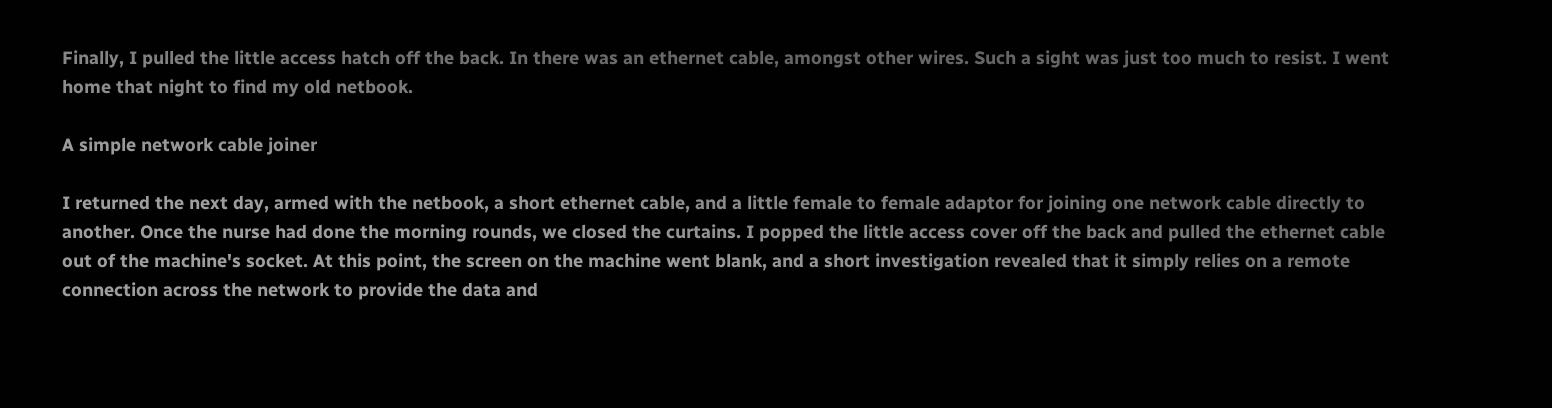Finally, I pulled the little access hatch off the back. In there was an ethernet cable, amongst other wires. Such a sight was just too much to resist. I went home that night to find my old netbook.

A simple network cable joiner

I returned the next day, armed with the netbook, a short ethernet cable, and a little female to female adaptor for joining one network cable directly to another. Once the nurse had done the morning rounds, we closed the curtains. I popped the little access cover off the back and pulled the ethernet cable out of the machine's socket. At this point, the screen on the machine went blank, and a short investigation revealed that it simply relies on a remote connection across the network to provide the data and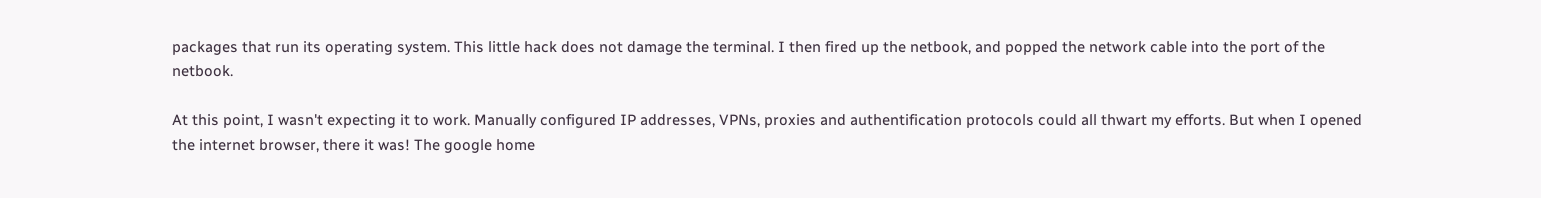packages that run its operating system. This little hack does not damage the terminal. I then fired up the netbook, and popped the network cable into the port of the netbook.

At this point, I wasn't expecting it to work. Manually configured IP addresses, VPNs, proxies and authentification protocols could all thwart my efforts. But when I opened the internet browser, there it was! The google home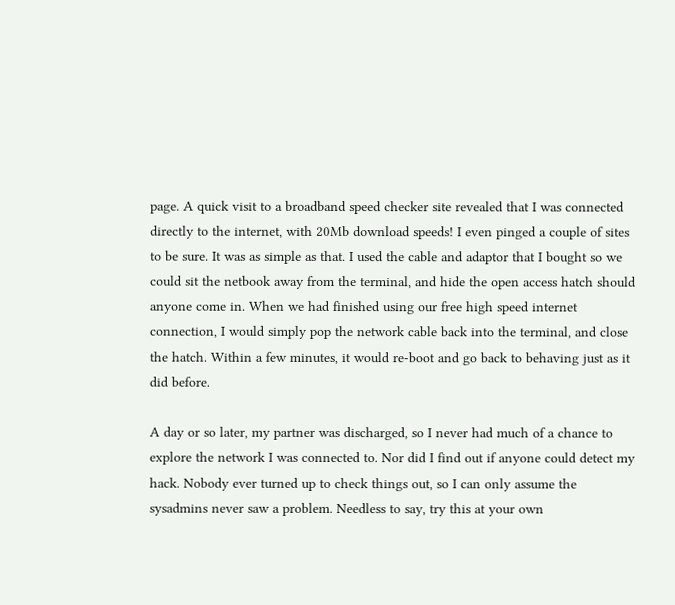page. A quick visit to a broadband speed checker site revealed that I was connected directly to the internet, with 20Mb download speeds! I even pinged a couple of sites to be sure. It was as simple as that. I used the cable and adaptor that I bought so we could sit the netbook away from the terminal, and hide the open access hatch should anyone come in. When we had finished using our free high speed internet connection, I would simply pop the network cable back into the terminal, and close the hatch. Within a few minutes, it would re-boot and go back to behaving just as it did before.

A day or so later, my partner was discharged, so I never had much of a chance to explore the network I was connected to. Nor did I find out if anyone could detect my hack. Nobody ever turned up to check things out, so I can only assume the sysadmins never saw a problem. Needless to say, try this at your own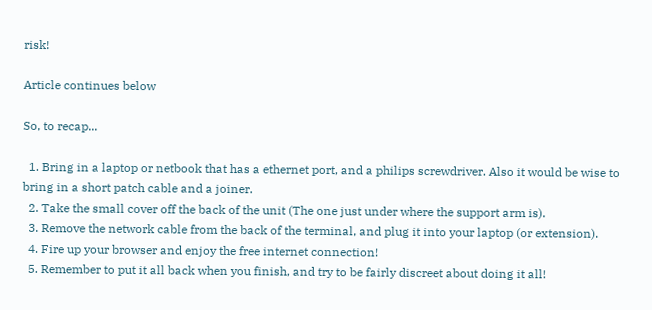risk!

Article continues below

So, to recap...

  1. Bring in a laptop or netbook that has a ethernet port, and a philips screwdriver. Also it would be wise to bring in a short patch cable and a joiner.
  2. Take the small cover off the back of the unit (The one just under where the support arm is).
  3. Remove the network cable from the back of the terminal, and plug it into your laptop (or extension).
  4. Fire up your browser and enjoy the free internet connection!
  5. Remember to put it all back when you finish, and try to be fairly discreet about doing it all!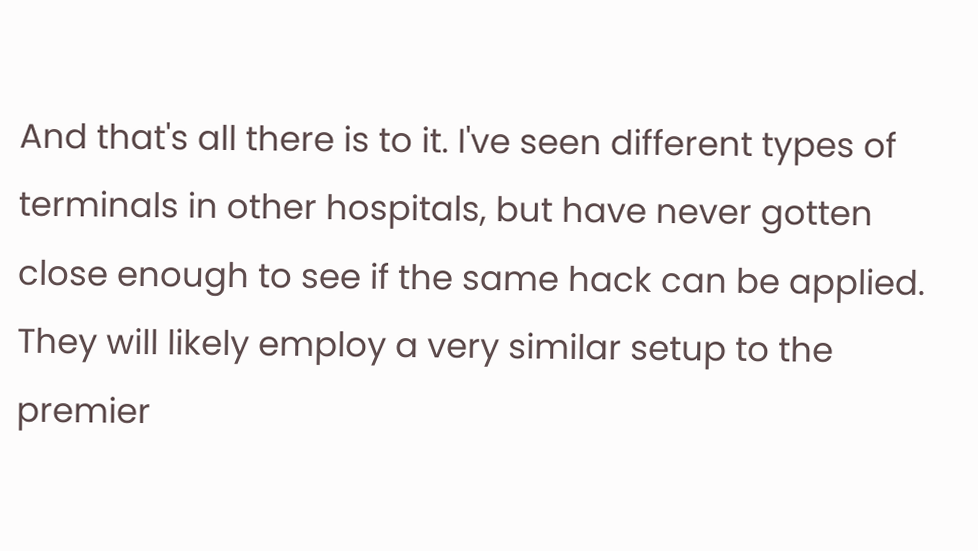And that's all there is to it. I've seen different types of terminals in other hospitals, but have never gotten close enough to see if the same hack can be applied. They will likely employ a very similar setup to the premier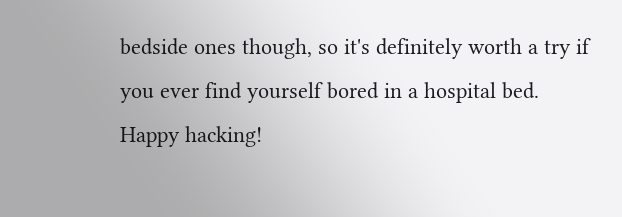bedside ones though, so it's definitely worth a try if you ever find yourself bored in a hospital bed. Happy hacking!